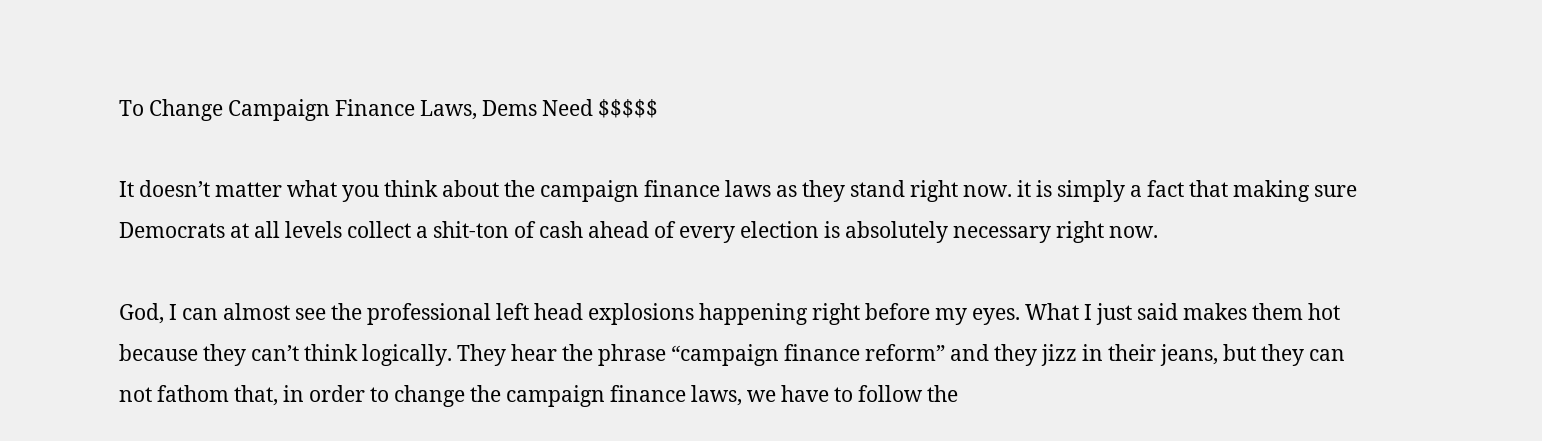To Change Campaign Finance Laws, Dems Need $$$$$

It doesn’t matter what you think about the campaign finance laws as they stand right now. it is simply a fact that making sure Democrats at all levels collect a shit-ton of cash ahead of every election is absolutely necessary right now.

God, I can almost see the professional left head explosions happening right before my eyes. What I just said makes them hot because they can’t think logically. They hear the phrase “campaign finance reform” and they jizz in their jeans, but they can not fathom that, in order to change the campaign finance laws, we have to follow the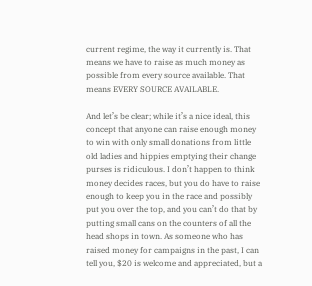current regime, the way it currently is. That means we have to raise as much money as possible from every source available. That means EVERY SOURCE AVAILABLE.

And let’s be clear; while it’s a nice ideal, this concept that anyone can raise enough money to win with only small donations from little old ladies and hippies emptying their change purses is ridiculous. I don’t happen to think money decides races, but you do have to raise enough to keep you in the race and possibly put you over the top, and you can’t do that by putting small cans on the counters of all the head shops in town. As someone who has raised money for campaigns in the past, I can tell you, $20 is welcome and appreciated, but a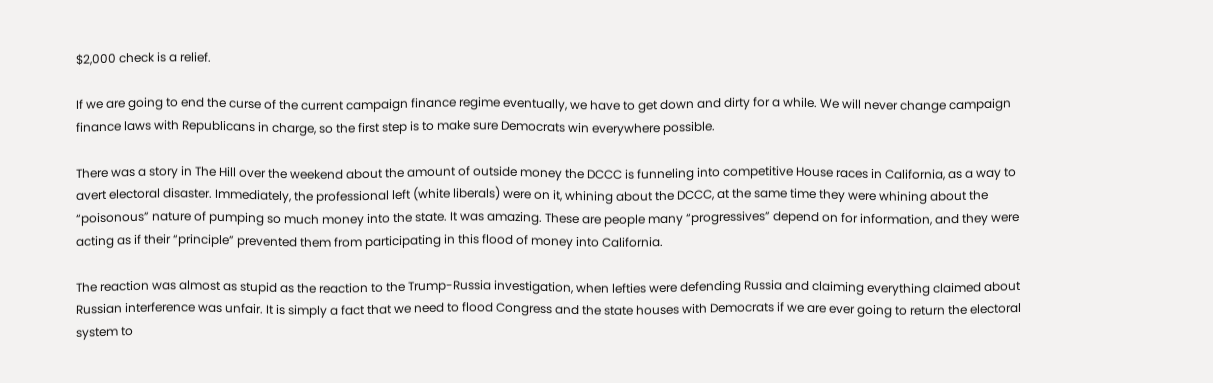$2,000 check is a relief.

If we are going to end the curse of the current campaign finance regime eventually, we have to get down and dirty for a while. We will never change campaign finance laws with Republicans in charge, so the first step is to make sure Democrats win everywhere possible.

There was a story in The Hill over the weekend about the amount of outside money the DCCC is funneling into competitive House races in California, as a way to avert electoral disaster. Immediately, the professional left (white liberals) were on it, whining about the DCCC, at the same time they were whining about the “poisonous” nature of pumping so much money into the state. It was amazing. These are people many “progressives” depend on for information, and they were acting as if their “principle” prevented them from participating in this flood of money into California.

The reaction was almost as stupid as the reaction to the Trump-Russia investigation, when lefties were defending Russia and claiming everything claimed about Russian interference was unfair. It is simply a fact that we need to flood Congress and the state houses with Democrats if we are ever going to return the electoral system to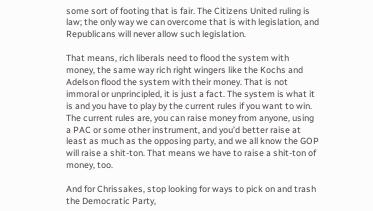some sort of footing that is fair. The Citizens United ruling is law; the only way we can overcome that is with legislation, and Republicans will never allow such legislation.

That means, rich liberals need to flood the system with money, the same way rich right wingers like the Kochs and Adelson flood the system with their money. That is not immoral or unprincipled, it is just a fact. The system is what it is and you have to play by the current rules if you want to win. The current rules are, you can raise money from anyone, using a PAC or some other instrument, and you’d better raise at least as much as the opposing party, and we all know the GOP will raise a shit-ton. That means we have to raise a shit-ton of money, too.

And for Chrissakes, stop looking for ways to pick on and trash the Democratic Party,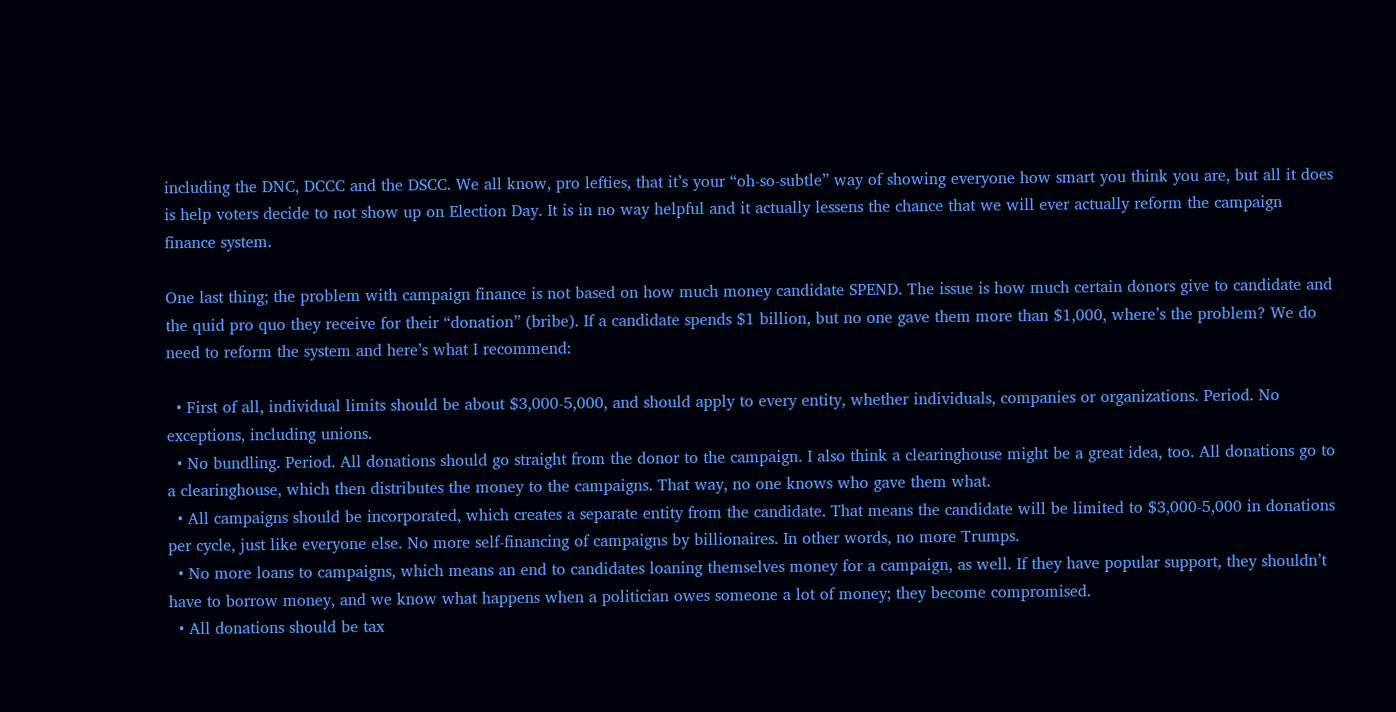including the DNC, DCCC and the DSCC. We all know, pro lefties, that it’s your “oh-so-subtle” way of showing everyone how smart you think you are, but all it does is help voters decide to not show up on Election Day. It is in no way helpful and it actually lessens the chance that we will ever actually reform the campaign finance system.

One last thing; the problem with campaign finance is not based on how much money candidate SPEND. The issue is how much certain donors give to candidate and the quid pro quo they receive for their “donation” (bribe). If a candidate spends $1 billion, but no one gave them more than $1,000, where’s the problem? We do need to reform the system and here’s what I recommend:

  • First of all, individual limits should be about $3,000-5,000, and should apply to every entity, whether individuals, companies or organizations. Period. No exceptions, including unions.
  • No bundling. Period. All donations should go straight from the donor to the campaign. I also think a clearinghouse might be a great idea, too. All donations go to a clearinghouse, which then distributes the money to the campaigns. That way, no one knows who gave them what.
  • All campaigns should be incorporated, which creates a separate entity from the candidate. That means the candidate will be limited to $3,000-5,000 in donations per cycle, just like everyone else. No more self-financing of campaigns by billionaires. In other words, no more Trumps.
  • No more loans to campaigns, which means an end to candidates loaning themselves money for a campaign, as well. If they have popular support, they shouldn’t have to borrow money, and we know what happens when a politician owes someone a lot of money; they become compromised.
  • All donations should be tax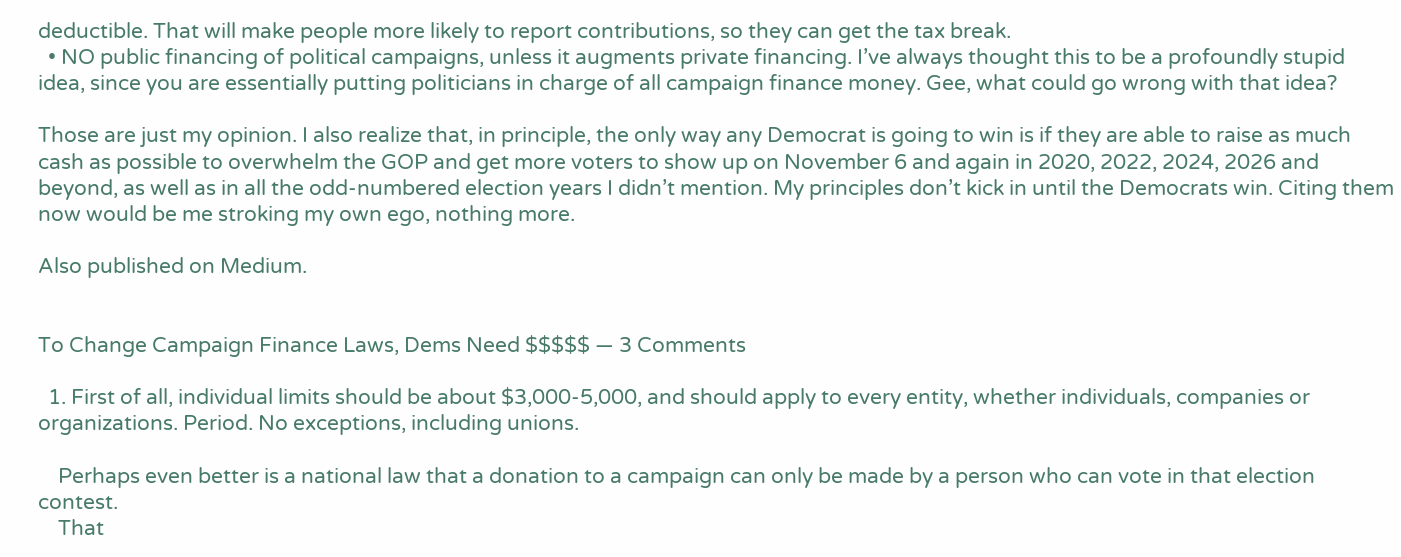deductible. That will make people more likely to report contributions, so they can get the tax break.
  • NO public financing of political campaigns, unless it augments private financing. I’ve always thought this to be a profoundly stupid idea, since you are essentially putting politicians in charge of all campaign finance money. Gee, what could go wrong with that idea?

Those are just my opinion. I also realize that, in principle, the only way any Democrat is going to win is if they are able to raise as much cash as possible to overwhelm the GOP and get more voters to show up on November 6 and again in 2020, 2022, 2024, 2026 and beyond, as well as in all the odd-numbered election years I didn’t mention. My principles don’t kick in until the Democrats win. Citing them now would be me stroking my own ego, nothing more.

Also published on Medium.


To Change Campaign Finance Laws, Dems Need $$$$$ — 3 Comments

  1. First of all, individual limits should be about $3,000-5,000, and should apply to every entity, whether individuals, companies or organizations. Period. No exceptions, including unions.

    Perhaps even better is a national law that a donation to a campaign can only be made by a person who can vote in that election contest.
    That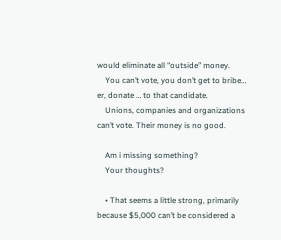would eliminate all “outside” money.
    You can’t vote, you don’t get to bribe… er, donate … to that candidate.
    Unions, companies and organizations can’t vote. Their money is no good.

    Am i missing something?
    Your thoughts?

    • That seems a little strong, primarily because $5,000 can’t be considered a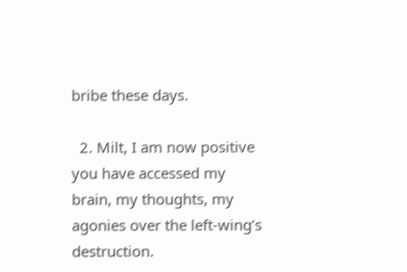bribe these days.

  2. Milt, I am now positive you have accessed my brain, my thoughts, my agonies over the left-wing’s destruction.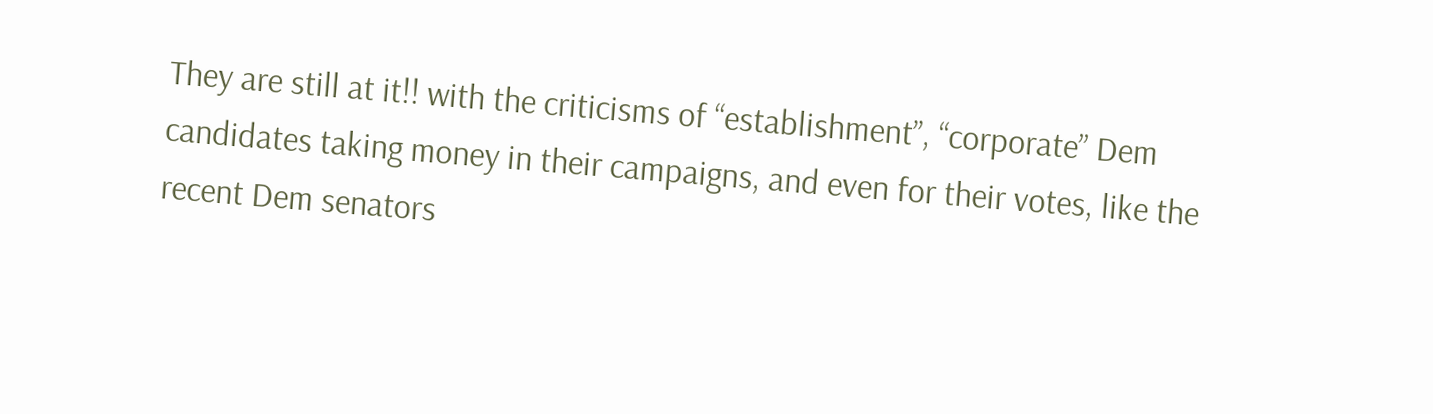They are still at it!! with the criticisms of “establishment”, “corporate” Dem candidates taking money in their campaigns, and even for their votes, like the recent Dem senators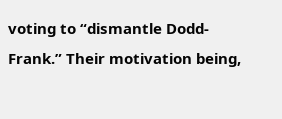voting to “dismantle Dodd-Frank.” Their motivation being,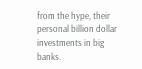from the hype, their personal billion dollar investments in big banks.